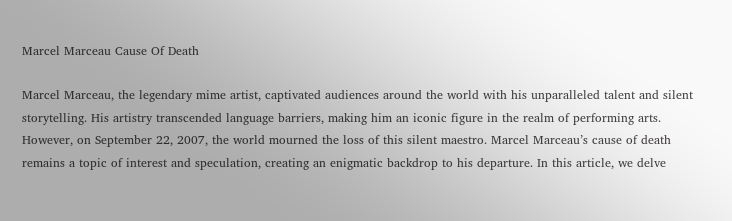Marcel Marceau Cause Of Death

Marcel Marceau, the legendary mime artist, captivated audiences around the world with his unparalleled talent and silent storytelling. His artistry transcended language barriers, making him an iconic figure in the realm of performing arts. However, on September 22, 2007, the world mourned the loss of this silent maestro. Marcel Marceau’s cause of death remains a topic of interest and speculation, creating an enigmatic backdrop to his departure. In this article, we delve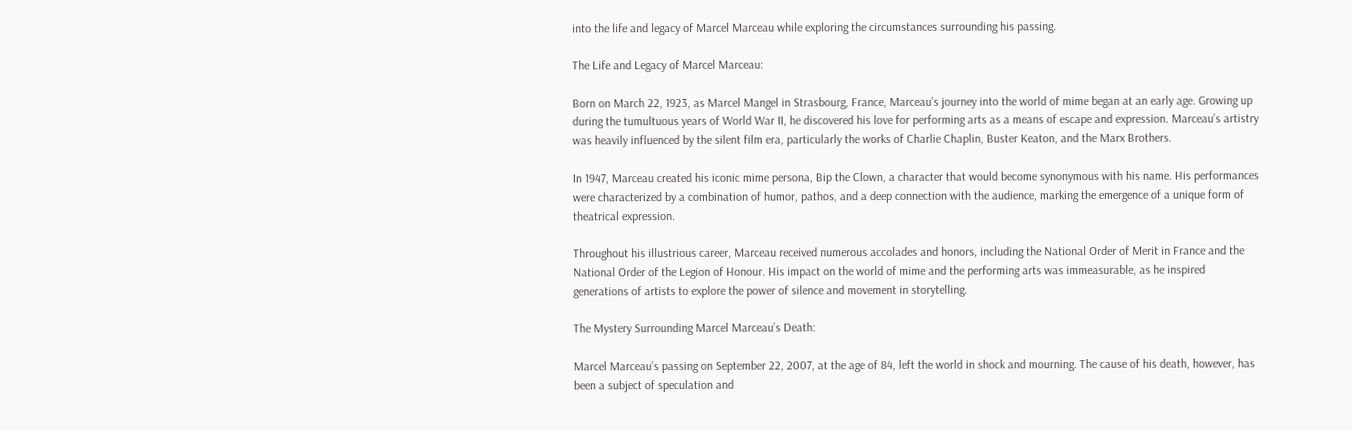into the life and legacy of Marcel Marceau while exploring the circumstances surrounding his passing.

The Life and Legacy of Marcel Marceau:

Born on March 22, 1923, as Marcel Mangel in Strasbourg, France, Marceau’s journey into the world of mime began at an early age. Growing up during the tumultuous years of World War II, he discovered his love for performing arts as a means of escape and expression. Marceau’s artistry was heavily influenced by the silent film era, particularly the works of Charlie Chaplin, Buster Keaton, and the Marx Brothers.

In 1947, Marceau created his iconic mime persona, Bip the Clown, a character that would become synonymous with his name. His performances were characterized by a combination of humor, pathos, and a deep connection with the audience, marking the emergence of a unique form of theatrical expression.

Throughout his illustrious career, Marceau received numerous accolades and honors, including the National Order of Merit in France and the National Order of the Legion of Honour. His impact on the world of mime and the performing arts was immeasurable, as he inspired generations of artists to explore the power of silence and movement in storytelling.

The Mystery Surrounding Marcel Marceau’s Death:

Marcel Marceau’s passing on September 22, 2007, at the age of 84, left the world in shock and mourning. The cause of his death, however, has been a subject of speculation and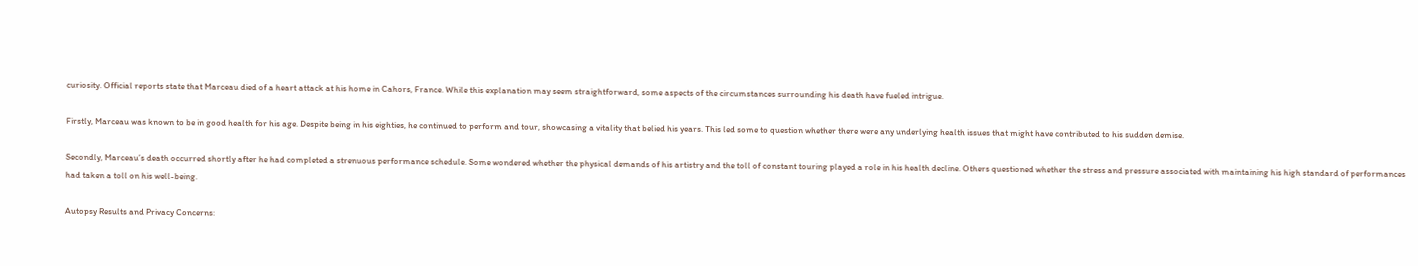curiosity. Official reports state that Marceau died of a heart attack at his home in Cahors, France. While this explanation may seem straightforward, some aspects of the circumstances surrounding his death have fueled intrigue.

Firstly, Marceau was known to be in good health for his age. Despite being in his eighties, he continued to perform and tour, showcasing a vitality that belied his years. This led some to question whether there were any underlying health issues that might have contributed to his sudden demise.

Secondly, Marceau’s death occurred shortly after he had completed a strenuous performance schedule. Some wondered whether the physical demands of his artistry and the toll of constant touring played a role in his health decline. Others questioned whether the stress and pressure associated with maintaining his high standard of performances had taken a toll on his well-being.

Autopsy Results and Privacy Concerns: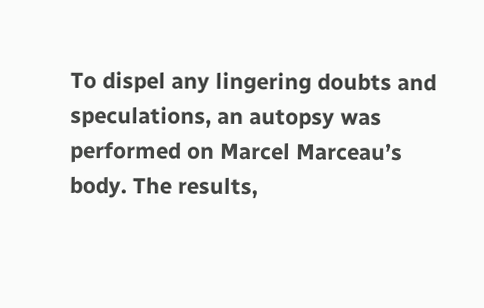To dispel any lingering doubts and speculations, an autopsy was performed on Marcel Marceau’s body. The results,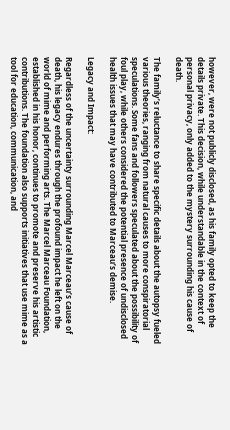however, were not publicly disclosed, as his family opted to keep the details private. This decision, while understandable in the context of personal privacy, only added to the mystery surrounding his cause of death.

The family’s reluctance to share specific details about the autopsy fueled various theories, ranging from natural causes to more conspiratorial speculations. Some fans and followers speculated about the possibility of foul play, while others considered the potential presence of undisclosed health issues that may have contributed to Marceau’s demise.

Legacy and Impact:

Regardless of the uncertainty surrounding Marcel Marceau’s cause of death, his legacy endures through the profound impact he left on the world of mime and performing arts. The Marcel Marceau Foundation, established in his honor, continues to promote and preserve his artistic contributions. The foundation also supports initiatives that use mime as a tool for education, communication, and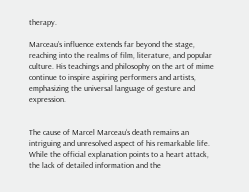therapy.

Marceau’s influence extends far beyond the stage, reaching into the realms of film, literature, and popular culture. His teachings and philosophy on the art of mime continue to inspire aspiring performers and artists, emphasizing the universal language of gesture and expression.


The cause of Marcel Marceau‘s death remains an intriguing and unresolved aspect of his remarkable life. While the official explanation points to a heart attack, the lack of detailed information and the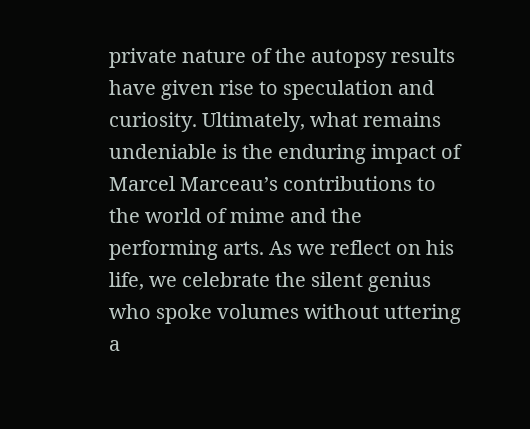private nature of the autopsy results have given rise to speculation and curiosity. Ultimately, what remains undeniable is the enduring impact of Marcel Marceau’s contributions to the world of mime and the performing arts. As we reflect on his life, we celebrate the silent genius who spoke volumes without uttering a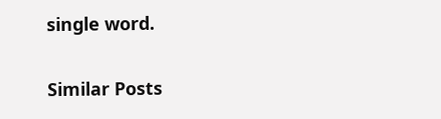single word.

Similar Posts